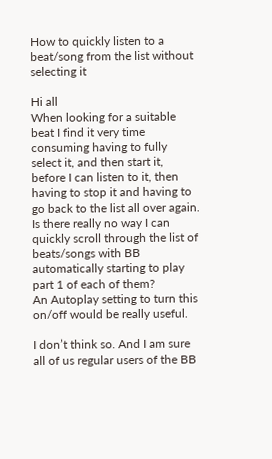How to quickly listen to a beat/song from the list without selecting it

Hi all
When looking for a suitable beat I find it very time consuming having to fully select it, and then start it, before I can listen to it, then having to stop it and having to go back to the list all over again. Is there really no way I can quickly scroll through the list of beats/songs with BB automatically starting to play part 1 of each of them?
An Autoplay setting to turn this on/off would be really useful.

I don’t think so. And I am sure all of us regular users of the BB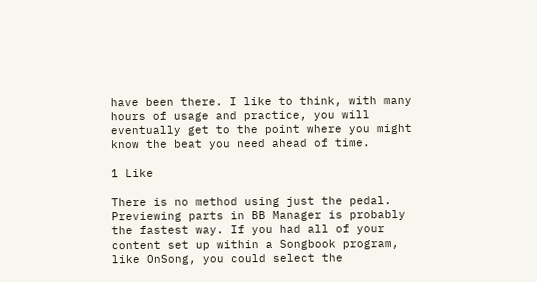have been there. I like to think, with many hours of usage and practice, you will eventually get to the point where you might know the beat you need ahead of time.

1 Like

There is no method using just the pedal. Previewing parts in BB Manager is probably the fastest way. If you had all of your content set up within a Songbook program, like OnSong, you could select the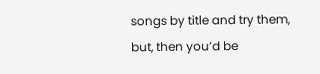songs by title and try them, but, then you’d be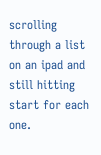scrolling through a list on an ipad and still hitting start for each one.